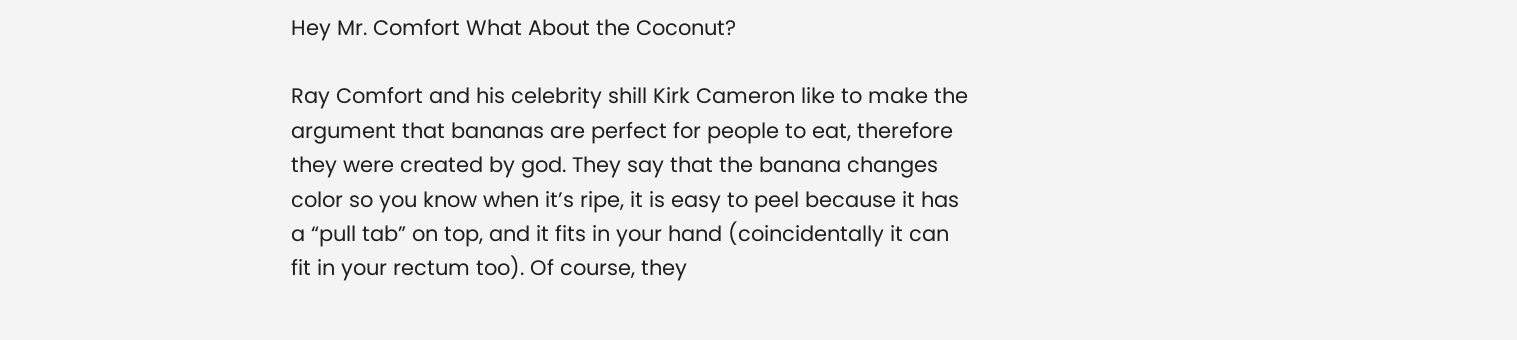Hey Mr. Comfort What About the Coconut?

Ray Comfort and his celebrity shill Kirk Cameron like to make the argument that bananas are perfect for people to eat, therefore they were created by god. They say that the banana changes color so you know when it’s ripe, it is easy to peel because it has a “pull tab” on top, and it fits in your hand (coincidentally it can fit in your rectum too). Of course, they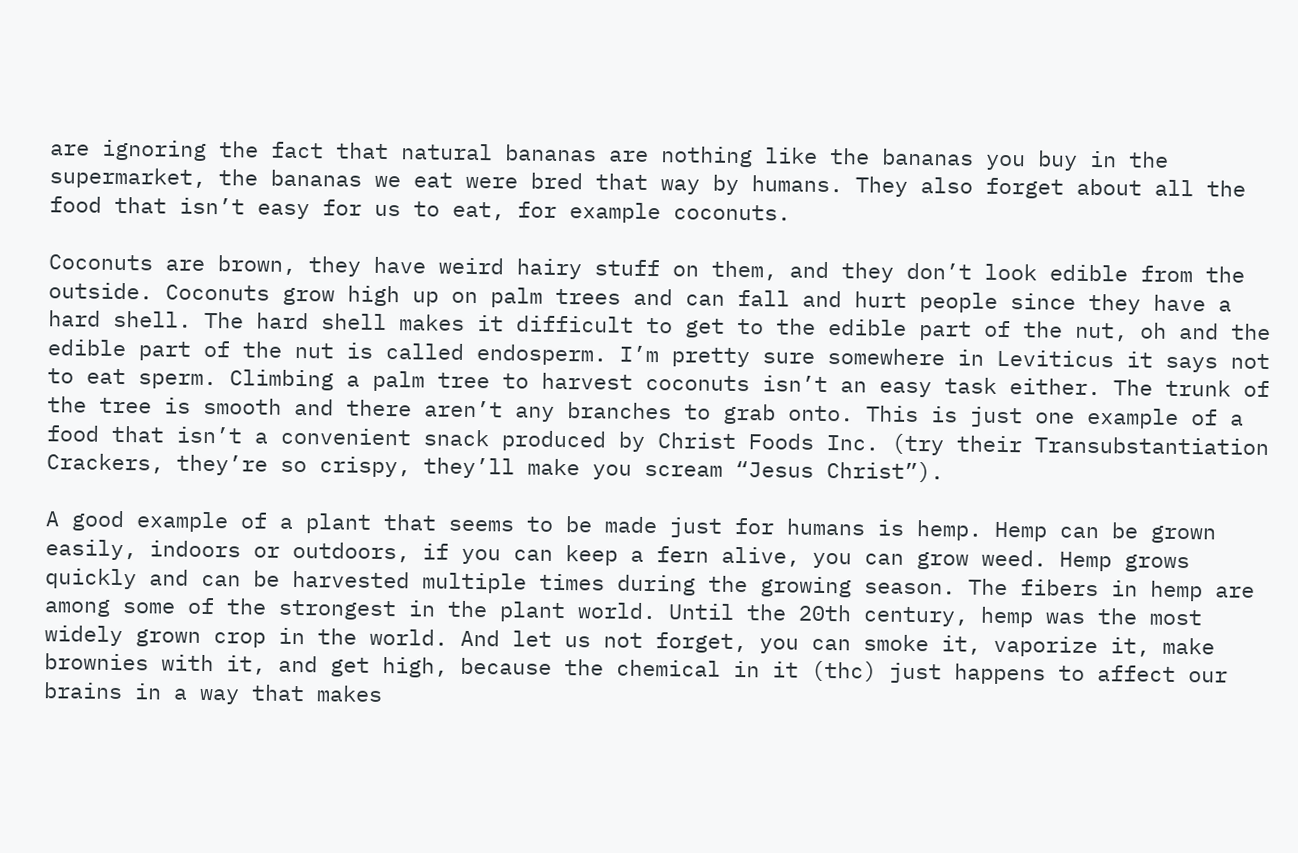are ignoring the fact that natural bananas are nothing like the bananas you buy in the supermarket, the bananas we eat were bred that way by humans. They also forget about all the food that isn’t easy for us to eat, for example coconuts.

Coconuts are brown, they have weird hairy stuff on them, and they don’t look edible from the outside. Coconuts grow high up on palm trees and can fall and hurt people since they have a hard shell. The hard shell makes it difficult to get to the edible part of the nut, oh and the edible part of the nut is called endosperm. I’m pretty sure somewhere in Leviticus it says not to eat sperm. Climbing a palm tree to harvest coconuts isn’t an easy task either. The trunk of the tree is smooth and there aren’t any branches to grab onto. This is just one example of a food that isn’t a convenient snack produced by Christ Foods Inc. (try their Transubstantiation Crackers, they’re so crispy, they’ll make you scream “Jesus Christ”).

A good example of a plant that seems to be made just for humans is hemp. Hemp can be grown easily, indoors or outdoors, if you can keep a fern alive, you can grow weed. Hemp grows quickly and can be harvested multiple times during the growing season. The fibers in hemp are among some of the strongest in the plant world. Until the 20th century, hemp was the most widely grown crop in the world. And let us not forget, you can smoke it, vaporize it, make brownies with it, and get high, because the chemical in it (thc) just happens to affect our brains in a way that makes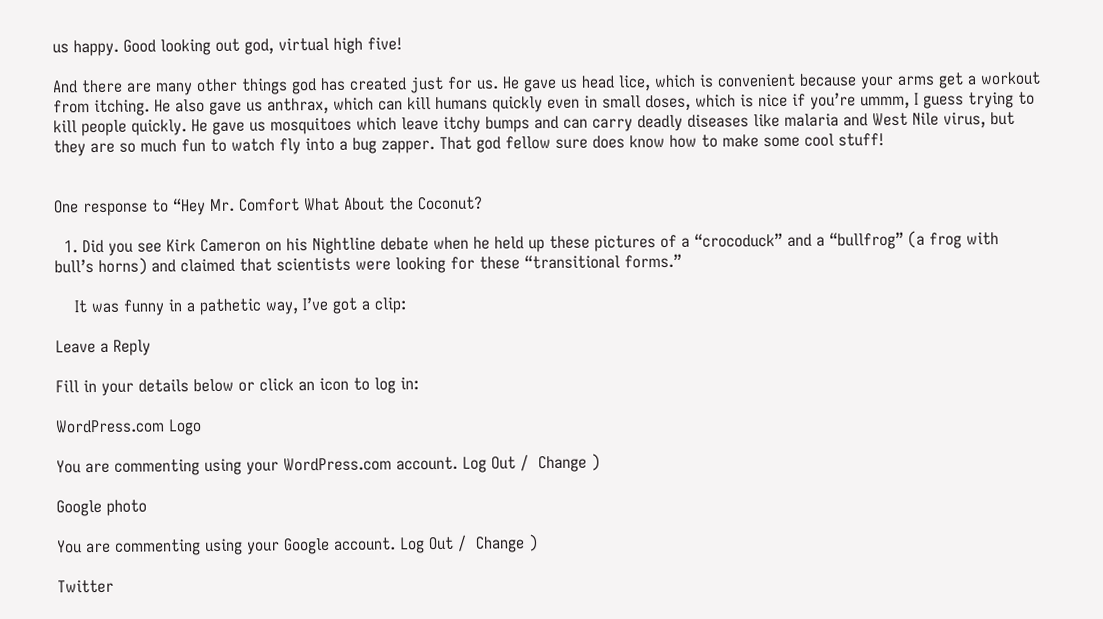us happy. Good looking out god, virtual high five!

And there are many other things god has created just for us. He gave us head lice, which is convenient because your arms get a workout from itching. He also gave us anthrax, which can kill humans quickly even in small doses, which is nice if you’re ummm, I guess trying to kill people quickly. He gave us mosquitoes which leave itchy bumps and can carry deadly diseases like malaria and West Nile virus, but they are so much fun to watch fly into a bug zapper. That god fellow sure does know how to make some cool stuff!


One response to “Hey Mr. Comfort What About the Coconut?

  1. Did you see Kirk Cameron on his Nightline debate when he held up these pictures of a “crocoduck” and a “bullfrog” (a frog with bull’s horns) and claimed that scientists were looking for these “transitional forms.”

    It was funny in a pathetic way, I’ve got a clip:

Leave a Reply

Fill in your details below or click an icon to log in:

WordPress.com Logo

You are commenting using your WordPress.com account. Log Out /  Change )

Google photo

You are commenting using your Google account. Log Out /  Change )

Twitter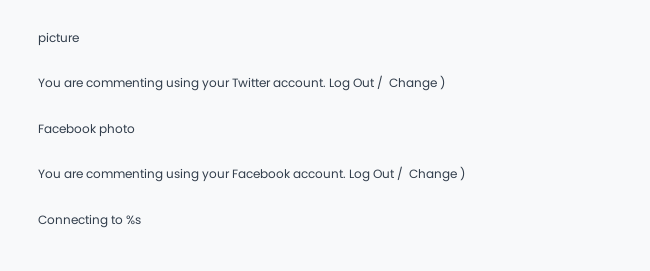picture

You are commenting using your Twitter account. Log Out /  Change )

Facebook photo

You are commenting using your Facebook account. Log Out /  Change )

Connecting to %s